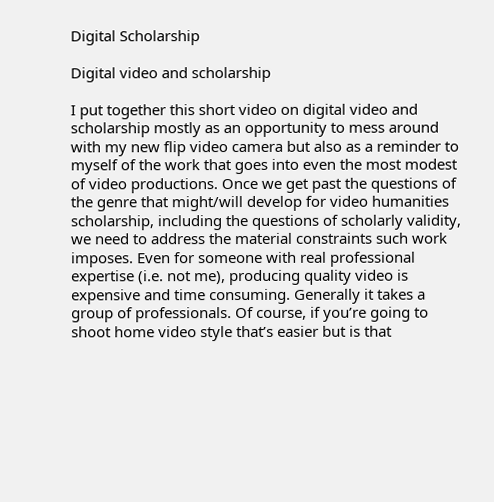Digital Scholarship

Digital video and scholarship

I put together this short video on digital video and scholarship mostly as an opportunity to mess around with my new flip video camera but also as a reminder to myself of the work that goes into even the most modest of video productions. Once we get past the questions of the genre that might/will develop for video humanities scholarship, including the questions of scholarly validity, we need to address the material constraints such work imposes. Even for someone with real professional expertise (i.e. not me), producing quality video is expensive and time consuming. Generally it takes a group of professionals. Of course, if you’re going to shoot home video style that’s easier but is that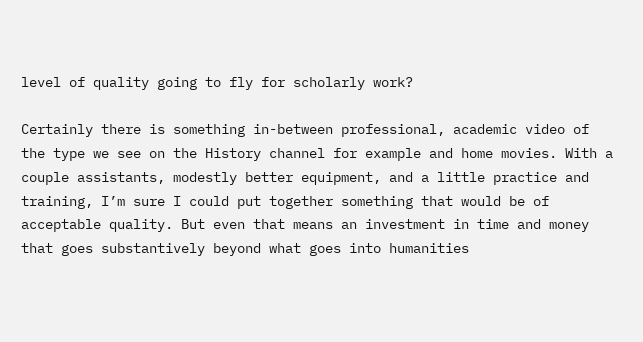level of quality going to fly for scholarly work?

Certainly there is something in-between professional, academic video of the type we see on the History channel for example and home movies. With a couple assistants, modestly better equipment, and a little practice and training, I’m sure I could put together something that would be of acceptable quality. But even that means an investment in time and money that goes substantively beyond what goes into humanities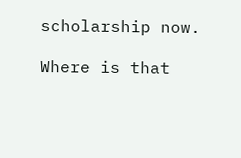scholarship now.

Where is that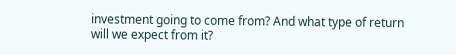investment going to come from? And what type of return will we expect from it?